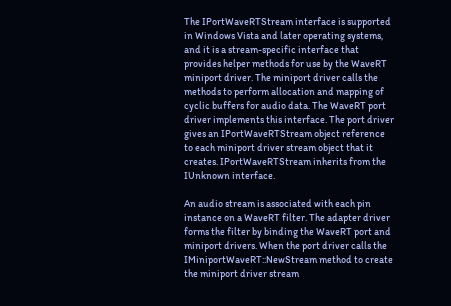The IPortWaveRTStream interface is supported in Windows Vista and later operating systems, and it is a stream-specific interface that provides helper methods for use by the WaveRT miniport driver. The miniport driver calls the methods to perform allocation and mapping of cyclic buffers for audio data. The WaveRT port driver implements this interface. The port driver gives an IPortWaveRTStream object reference to each miniport driver stream object that it creates. IPortWaveRTStream inherits from the IUnknown interface.

An audio stream is associated with each pin instance on a WaveRT filter. The adapter driver forms the filter by binding the WaveRT port and miniport drivers. When the port driver calls the IMiniportWaveRT::NewStream method to create the miniport driver stream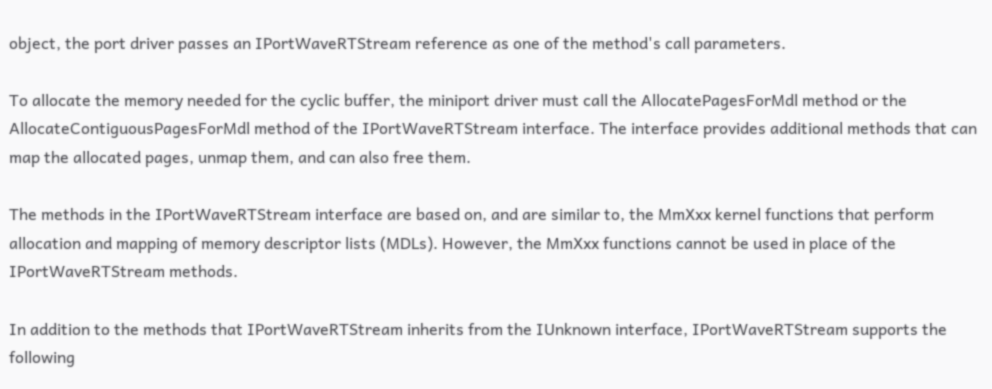object, the port driver passes an IPortWaveRTStream reference as one of the method's call parameters.

To allocate the memory needed for the cyclic buffer, the miniport driver must call the AllocatePagesForMdl method or the AllocateContiguousPagesForMdl method of the IPortWaveRTStream interface. The interface provides additional methods that can map the allocated pages, unmap them, and can also free them.

The methods in the IPortWaveRTStream interface are based on, and are similar to, the MmXxx kernel functions that perform allocation and mapping of memory descriptor lists (MDLs). However, the MmXxx functions cannot be used in place of the IPortWaveRTStream methods.

In addition to the methods that IPortWaveRTStream inherits from the IUnknown interface, IPortWaveRTStream supports the following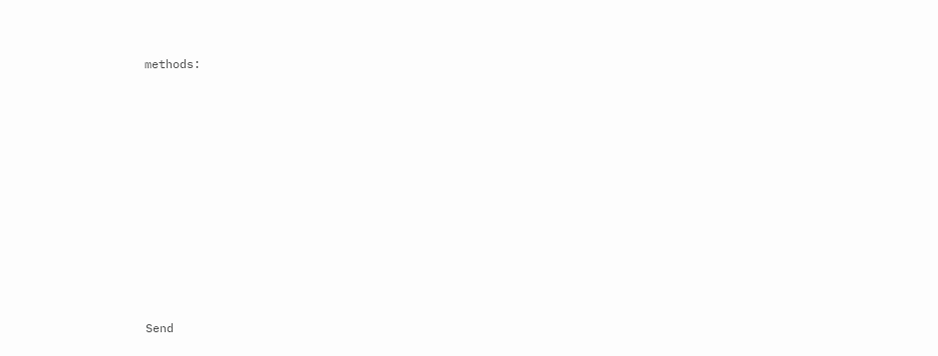methods:










Send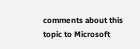comments about this topic to Microsoft